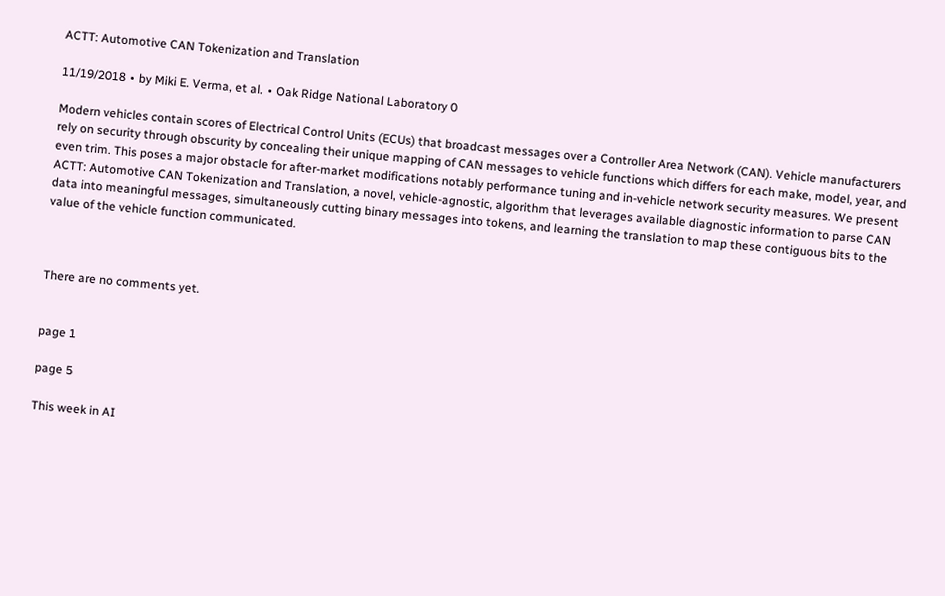ACTT: Automotive CAN Tokenization and Translation

11/19/2018 ∙ by Miki E. Verma, et al. ∙ Oak Ridge National Laboratory 0

Modern vehicles contain scores of Electrical Control Units (ECUs) that broadcast messages over a Controller Area Network (CAN). Vehicle manufacturers rely on security through obscurity by concealing their unique mapping of CAN messages to vehicle functions which differs for each make, model, year, and even trim. This poses a major obstacle for after-market modifications notably performance tuning and in-vehicle network security measures. We present ACTT: Automotive CAN Tokenization and Translation, a novel, vehicle-agnostic, algorithm that leverages available diagnostic information to parse CAN data into meaningful messages, simultaneously cutting binary messages into tokens, and learning the translation to map these contiguous bits to the value of the vehicle function communicated.



There are no comments yet.


page 1

page 5

This week in AI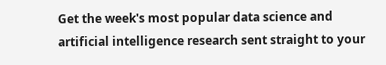Get the week's most popular data science and artificial intelligence research sent straight to your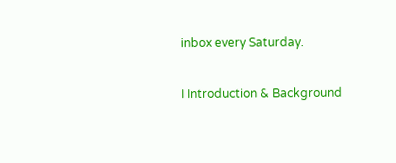inbox every Saturday.

I Introduction & Background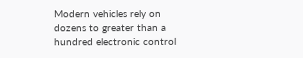Modern vehicles rely on dozens to greater than a hundred electronic control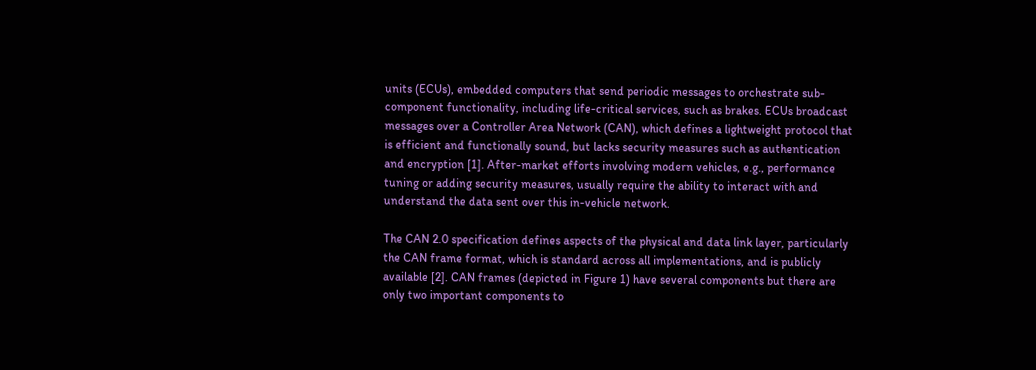units (ECUs), embedded computers that send periodic messages to orchestrate sub-component functionality, including life-critical services, such as brakes. ECUs broadcast messages over a Controller Area Network (CAN), which defines a lightweight protocol that is efficient and functionally sound, but lacks security measures such as authentication and encryption [1]. After-market efforts involving modern vehicles, e.g., performance tuning or adding security measures, usually require the ability to interact with and understand the data sent over this in-vehicle network.

The CAN 2.0 specification defines aspects of the physical and data link layer, particularly the CAN frame format, which is standard across all implementations, and is publicly available [2]. CAN frames (depicted in Figure 1) have several components but there are only two important components to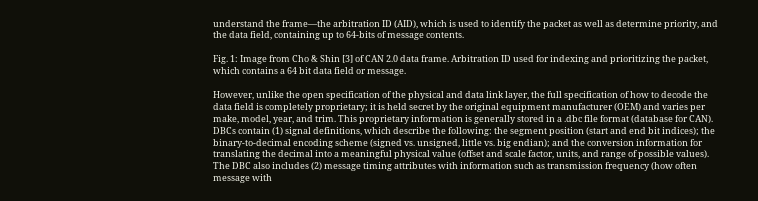understand the frame—the arbitration ID (AID), which is used to identify the packet as well as determine priority, and the data field, containing up to 64-bits of message contents.

Fig. 1: Image from Cho & Shin [3] of CAN 2.0 data frame. Arbitration ID used for indexing and prioritizing the packet, which contains a 64 bit data field or message.

However, unlike the open specification of the physical and data link layer, the full specification of how to decode the data field is completely proprietary; it is held secret by the original equipment manufacturer (OEM) and varies per make, model, year, and trim. This proprietary information is generally stored in a .dbc file format (database for CAN). DBCs contain (1) signal definitions, which describe the following: the segment position (start and end bit indices); the binary-to-decimal encoding scheme (signed vs. unsigned, little vs. big endian); and the conversion information for translating the decimal into a meaningful physical value (offset and scale factor, units, and range of possible values). The DBC also includes (2) message timing attributes with information such as transmission frequency (how often message with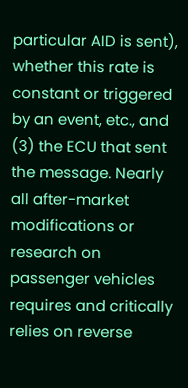particular AID is sent), whether this rate is constant or triggered by an event, etc., and (3) the ECU that sent the message. Nearly all after-market modifications or research on passenger vehicles requires and critically relies on reverse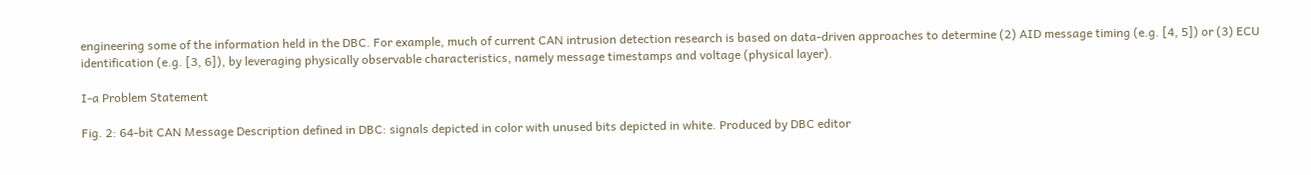engineering some of the information held in the DBC. For example, much of current CAN intrusion detection research is based on data-driven approaches to determine (2) AID message timing (e.g. [4, 5]) or (3) ECU identification (e.g. [3, 6]), by leveraging physically observable characteristics, namely message timestamps and voltage (physical layer).

I-a Problem Statement

Fig. 2: 64-bit CAN Message Description defined in DBC: signals depicted in color with unused bits depicted in white. Produced by DBC editor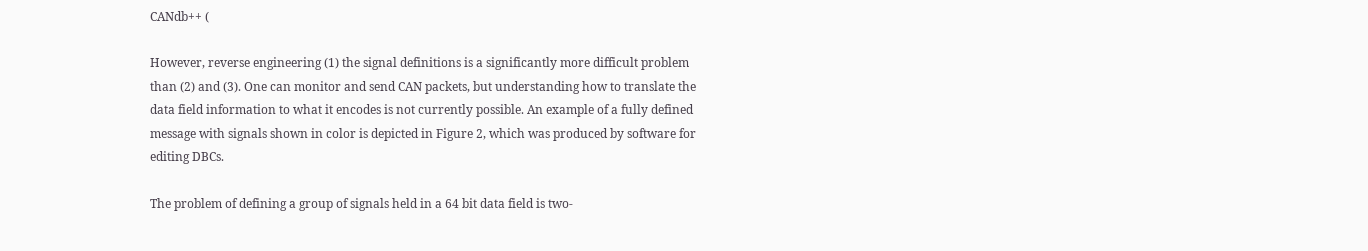CANdb++ (

However, reverse engineering (1) the signal definitions is a significantly more difficult problem than (2) and (3). One can monitor and send CAN packets, but understanding how to translate the data field information to what it encodes is not currently possible. An example of a fully defined message with signals shown in color is depicted in Figure 2, which was produced by software for editing DBCs.

The problem of defining a group of signals held in a 64 bit data field is two-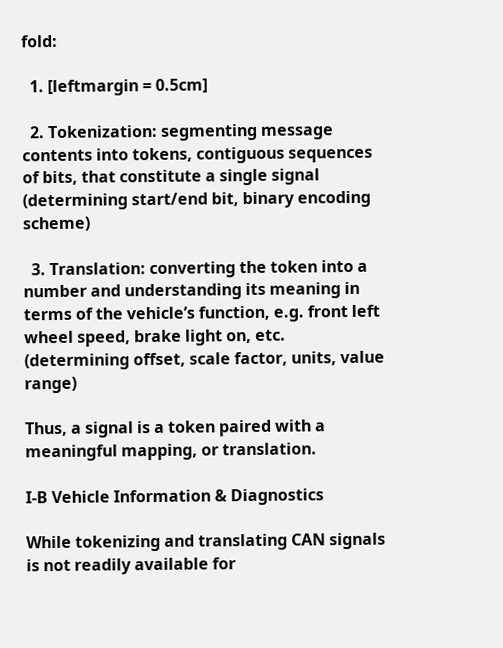fold:

  1. [leftmargin = 0.5cm]

  2. Tokenization: segmenting message contents into tokens, contiguous sequences of bits, that constitute a single signal (determining start/end bit, binary encoding scheme)

  3. Translation: converting the token into a number and understanding its meaning in terms of the vehicle’s function, e.g. front left wheel speed, brake light on, etc. (determining offset, scale factor, units, value range)

Thus, a signal is a token paired with a meaningful mapping, or translation.

I-B Vehicle Information & Diagnostics

While tokenizing and translating CAN signals is not readily available for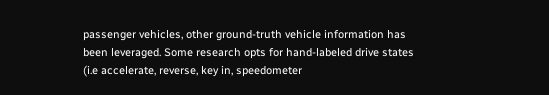passenger vehicles, other ground-truth vehicle information has been leveraged. Some research opts for hand-labeled drive states (i.e accelerate, reverse, key in, speedometer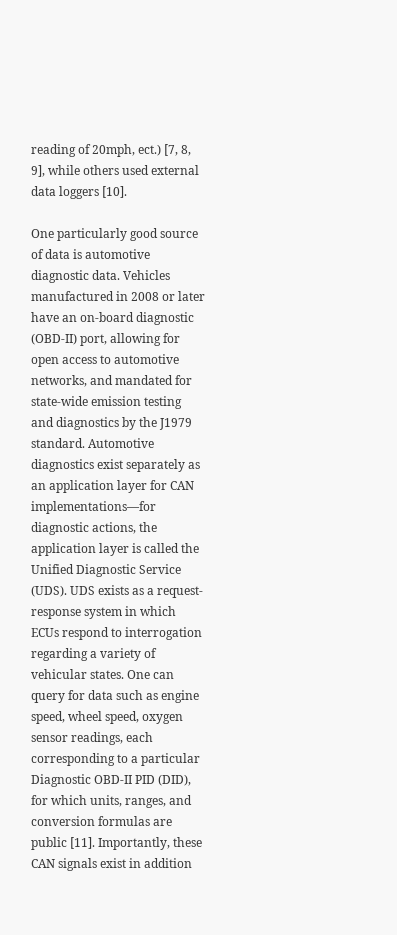reading of 20mph, ect.) [7, 8, 9], while others used external data loggers [10].

One particularly good source of data is automotive diagnostic data. Vehicles manufactured in 2008 or later have an on-board diagnostic (OBD-II) port, allowing for open access to automotive networks, and mandated for state-wide emission testing and diagnostics by the J1979 standard. Automotive diagnostics exist separately as an application layer for CAN implementations—for diagnostic actions, the application layer is called the Unified Diagnostic Service (UDS). UDS exists as a request-response system in which ECUs respond to interrogation regarding a variety of vehicular states. One can query for data such as engine speed, wheel speed, oxygen sensor readings, each corresponding to a particular Diagnostic OBD-II PID (DID), for which units, ranges, and conversion formulas are public [11]. Importantly, these CAN signals exist in addition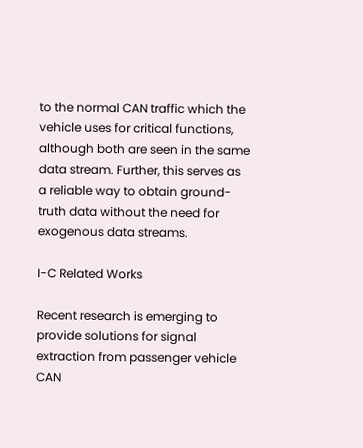to the normal CAN traffic which the vehicle uses for critical functions, although both are seen in the same data stream. Further, this serves as a reliable way to obtain ground-truth data without the need for exogenous data streams.

I-C Related Works

Recent research is emerging to provide solutions for signal extraction from passenger vehicle CAN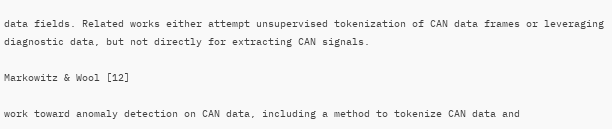data fields. Related works either attempt unsupervised tokenization of CAN data frames or leveraging diagnostic data, but not directly for extracting CAN signals.

Markowitz & Wool [12]

work toward anomaly detection on CAN data, including a method to tokenize CAN data and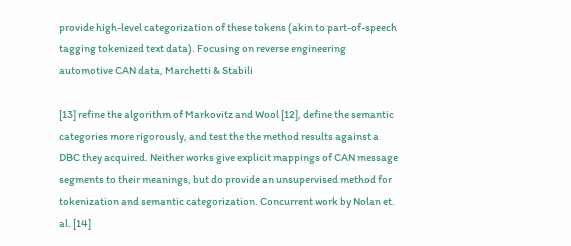provide high-level categorization of these tokens (akin to part-of-speech tagging tokenized text data). Focusing on reverse engineering automotive CAN data, Marchetti & Stabili

[13] refine the algorithm of Markovitz and Wool [12], define the semantic categories more rigorously, and test the the method results against a DBC they acquired. Neither works give explicit mappings of CAN message segments to their meanings, but do provide an unsupervised method for tokenization and semantic categorization. Concurrent work by Nolan et. al. [14]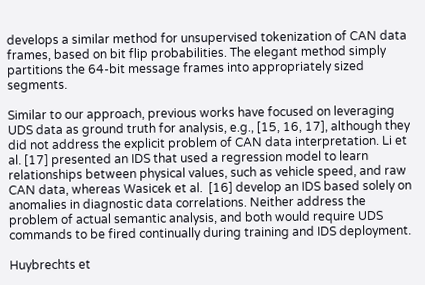develops a similar method for unsupervised tokenization of CAN data frames, based on bit flip probabilities. The elegant method simply partitions the 64-bit message frames into appropriately sized segments.

Similar to our approach, previous works have focused on leveraging UDS data as ground truth for analysis, e.g., [15, 16, 17], although they did not address the explicit problem of CAN data interpretation. Li et al. [17] presented an IDS that used a regression model to learn relationships between physical values, such as vehicle speed, and raw CAN data, whereas Wasicek et al.  [16] develop an IDS based solely on anomalies in diagnostic data correlations. Neither address the problem of actual semantic analysis, and both would require UDS commands to be fired continually during training and IDS deployment.

Huybrechts et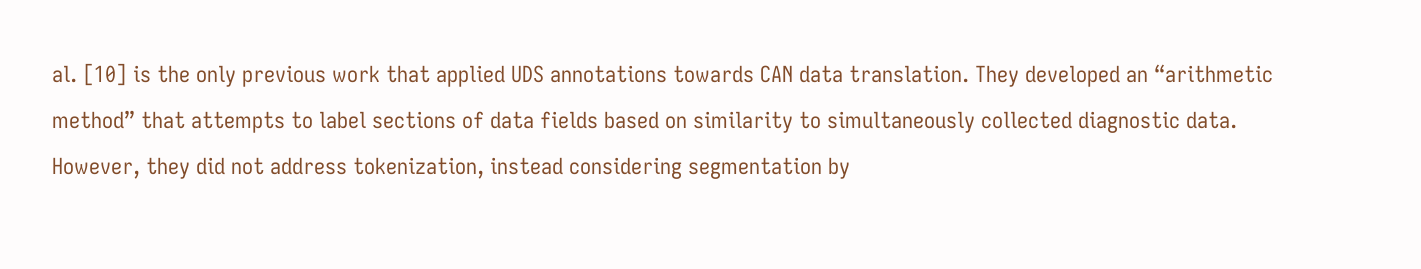al. [10] is the only previous work that applied UDS annotations towards CAN data translation. They developed an “arithmetic method” that attempts to label sections of data fields based on similarity to simultaneously collected diagnostic data. However, they did not address tokenization, instead considering segmentation by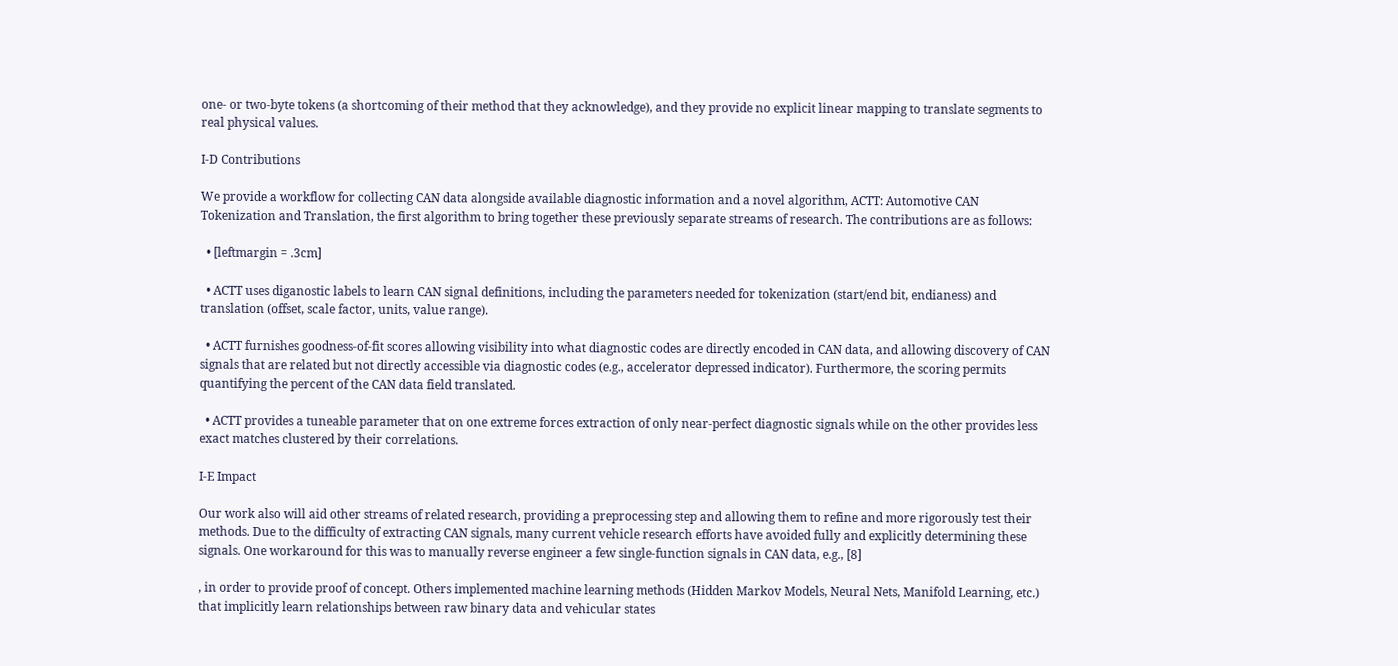one- or two-byte tokens (a shortcoming of their method that they acknowledge), and they provide no explicit linear mapping to translate segments to real physical values.

I-D Contributions

We provide a workflow for collecting CAN data alongside available diagnostic information and a novel algorithm, ACTT: Automotive CAN Tokenization and Translation, the first algorithm to bring together these previously separate streams of research. The contributions are as follows:

  • [leftmargin = .3cm]

  • ACTT uses diganostic labels to learn CAN signal definitions, including the parameters needed for tokenization (start/end bit, endianess) and translation (offset, scale factor, units, value range).

  • ACTT furnishes goodness-of-fit scores allowing visibility into what diagnostic codes are directly encoded in CAN data, and allowing discovery of CAN signals that are related but not directly accessible via diagnostic codes (e.g., accelerator depressed indicator). Furthermore, the scoring permits quantifying the percent of the CAN data field translated.

  • ACTT provides a tuneable parameter that on one extreme forces extraction of only near-perfect diagnostic signals while on the other provides less exact matches clustered by their correlations.

I-E Impact

Our work also will aid other streams of related research, providing a preprocessing step and allowing them to refine and more rigorously test their methods. Due to the difficulty of extracting CAN signals, many current vehicle research efforts have avoided fully and explicitly determining these signals. One workaround for this was to manually reverse engineer a few single-function signals in CAN data, e.g., [8]

, in order to provide proof of concept. Others implemented machine learning methods (Hidden Markov Models, Neural Nets, Manifold Learning, etc.) that implicitly learn relationships between raw binary data and vehicular states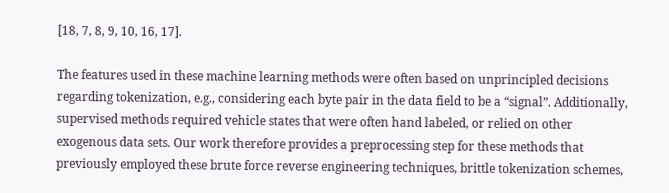[18, 7, 8, 9, 10, 16, 17].

The features used in these machine learning methods were often based on unprincipled decisions regarding tokenization, e.g., considering each byte pair in the data field to be a “signal”. Additionally, supervised methods required vehicle states that were often hand labeled, or relied on other exogenous data sets. Our work therefore provides a preprocessing step for these methods that previously employed these brute force reverse engineering techniques, brittle tokenization schemes,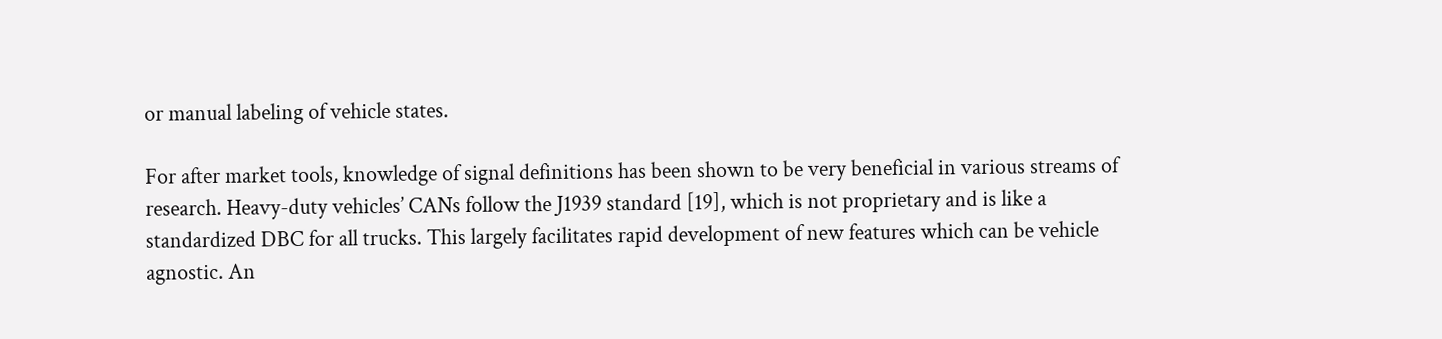or manual labeling of vehicle states.

For after market tools, knowledge of signal definitions has been shown to be very beneficial in various streams of research. Heavy-duty vehicles’ CANs follow the J1939 standard [19], which is not proprietary and is like a standardized DBC for all trucks. This largely facilitates rapid development of new features which can be vehicle agnostic. An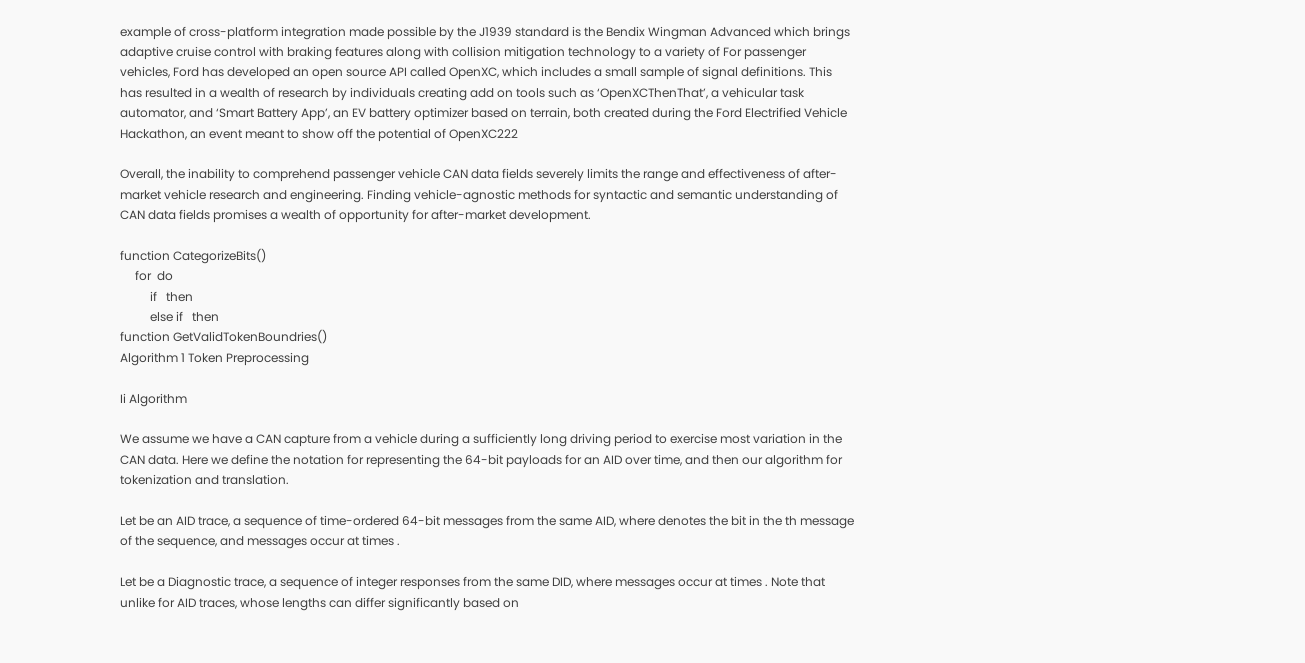example of cross-platform integration made possible by the J1939 standard is the Bendix Wingman Advanced which brings adaptive cruise control with braking features along with collision mitigation technology to a variety of For passenger vehicles, Ford has developed an open source API called OpenXC, which includes a small sample of signal definitions. This has resulted in a wealth of research by individuals creating add on tools such as ‘OpenXCThenThat’, a vehicular task automator, and ‘Smart Battery App’, an EV battery optimizer based on terrain, both created during the Ford Electrified Vehicle Hackathon, an event meant to show off the potential of OpenXC222

Overall, the inability to comprehend passenger vehicle CAN data fields severely limits the range and effectiveness of after-market vehicle research and engineering. Finding vehicle-agnostic methods for syntactic and semantic understanding of CAN data fields promises a wealth of opportunity for after-market development.

function CategorizeBits()
     for  do
          if   then
          else if   then
function GetValidTokenBoundries()
Algorithm 1 Token Preprocessing

Ii Algorithm

We assume we have a CAN capture from a vehicle during a sufficiently long driving period to exercise most variation in the CAN data. Here we define the notation for representing the 64-bit payloads for an AID over time, and then our algorithm for tokenization and translation.

Let be an AID trace, a sequence of time-ordered 64-bit messages from the same AID, where denotes the bit in the th message of the sequence, and messages occur at times .

Let be a Diagnostic trace, a sequence of integer responses from the same DID, where messages occur at times . Note that unlike for AID traces, whose lengths can differ significantly based on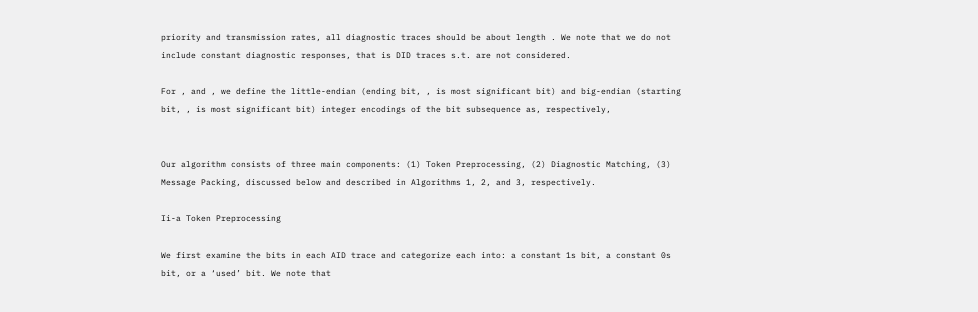priority and transmission rates, all diagnostic traces should be about length . We note that we do not include constant diagnostic responses, that is DID traces s.t. are not considered.

For , and , we define the little-endian (ending bit, , is most significant bit) and big-endian (starting bit, , is most significant bit) integer encodings of the bit subsequence as, respectively,


Our algorithm consists of three main components: (1) Token Preprocessing, (2) Diagnostic Matching, (3) Message Packing, discussed below and described in Algorithms 1, 2, and 3, respectively.

Ii-a Token Preprocessing

We first examine the bits in each AID trace and categorize each into: a constant 1s bit, a constant 0s bit, or a ‘used’ bit. We note that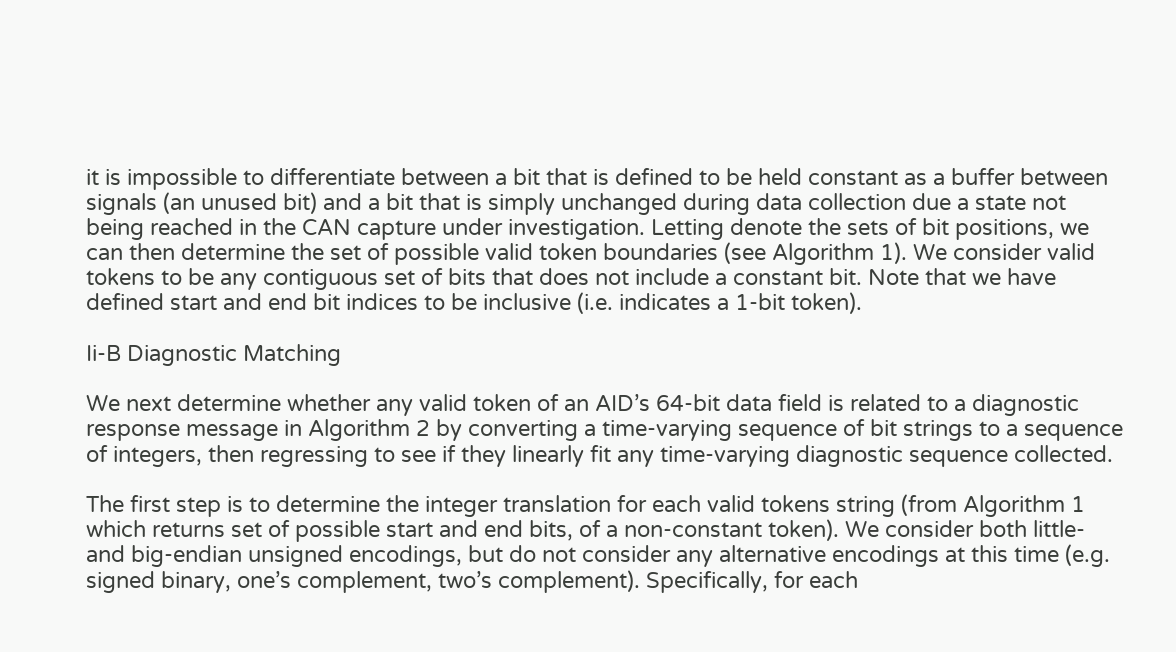it is impossible to differentiate between a bit that is defined to be held constant as a buffer between signals (an unused bit) and a bit that is simply unchanged during data collection due a state not being reached in the CAN capture under investigation. Letting denote the sets of bit positions, we can then determine the set of possible valid token boundaries (see Algorithm 1). We consider valid tokens to be any contiguous set of bits that does not include a constant bit. Note that we have defined start and end bit indices to be inclusive (i.e. indicates a 1-bit token).

Ii-B Diagnostic Matching

We next determine whether any valid token of an AID’s 64-bit data field is related to a diagnostic response message in Algorithm 2 by converting a time-varying sequence of bit strings to a sequence of integers, then regressing to see if they linearly fit any time-varying diagnostic sequence collected.

The first step is to determine the integer translation for each valid tokens string (from Algorithm 1 which returns set of possible start and end bits, of a non-constant token). We consider both little- and big-endian unsigned encodings, but do not consider any alternative encodings at this time (e.g. signed binary, one’s complement, two’s complement). Specifically, for each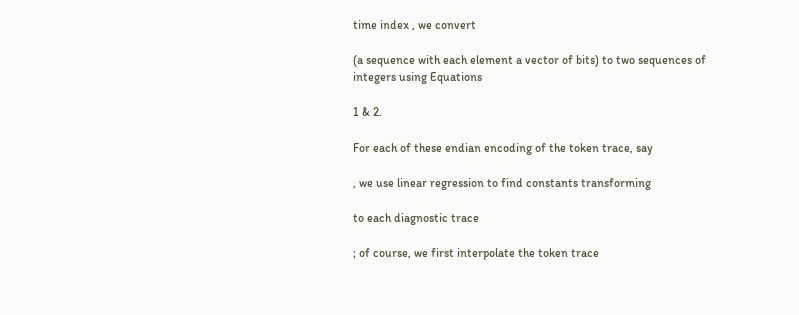time index , we convert

(a sequence with each element a vector of bits) to two sequences of integers using Equations

1 & 2.

For each of these endian encoding of the token trace, say

, we use linear regression to find constants transforming

to each diagnostic trace

; of course, we first interpolate the token trace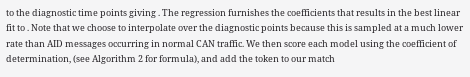to the diagnostic time points giving . The regression furnishes the coefficients that results in the best linear fit to . Note that we choose to interpolate over the diagnostic points because this is sampled at a much lower rate than AID messages occurring in normal CAN traffic. We then score each model using the coefficient of determination, (see Algorithm 2 for formula), and add the token to our match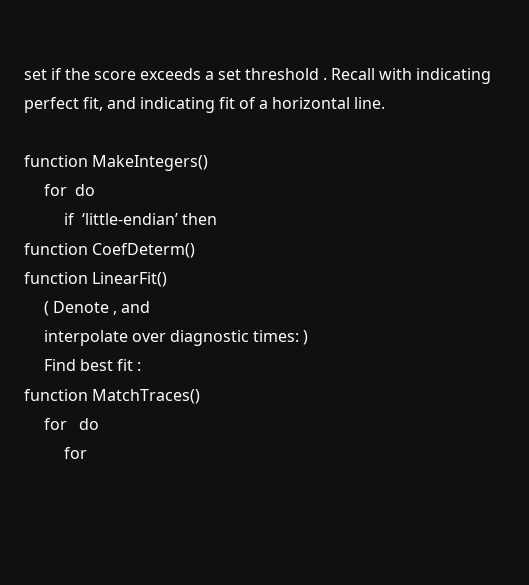set if the score exceeds a set threshold . Recall with indicating perfect fit, and indicating fit of a horizontal line.

function MakeIntegers()
     for  do
          if  ‘little-endian’ then
function CoefDeterm()
function LinearFit()
     ( Denote , and
     interpolate over diagnostic times: )
     Find best fit :
function MatchTraces()
     for   do
          for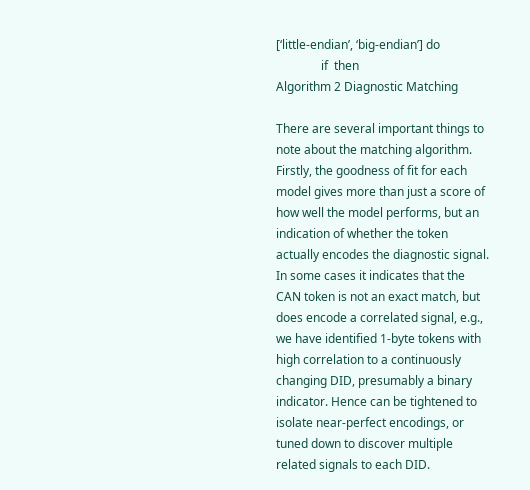[‘little-endian’, ‘big-endian’] do
               if  then
Algorithm 2 Diagnostic Matching

There are several important things to note about the matching algorithm. Firstly, the goodness of fit for each model gives more than just a score of how well the model performs, but an indication of whether the token actually encodes the diagnostic signal. In some cases it indicates that the CAN token is not an exact match, but does encode a correlated signal, e.g., we have identified 1-byte tokens with high correlation to a continuously changing DID, presumably a binary indicator. Hence can be tightened to isolate near-perfect encodings, or tuned down to discover multiple related signals to each DID.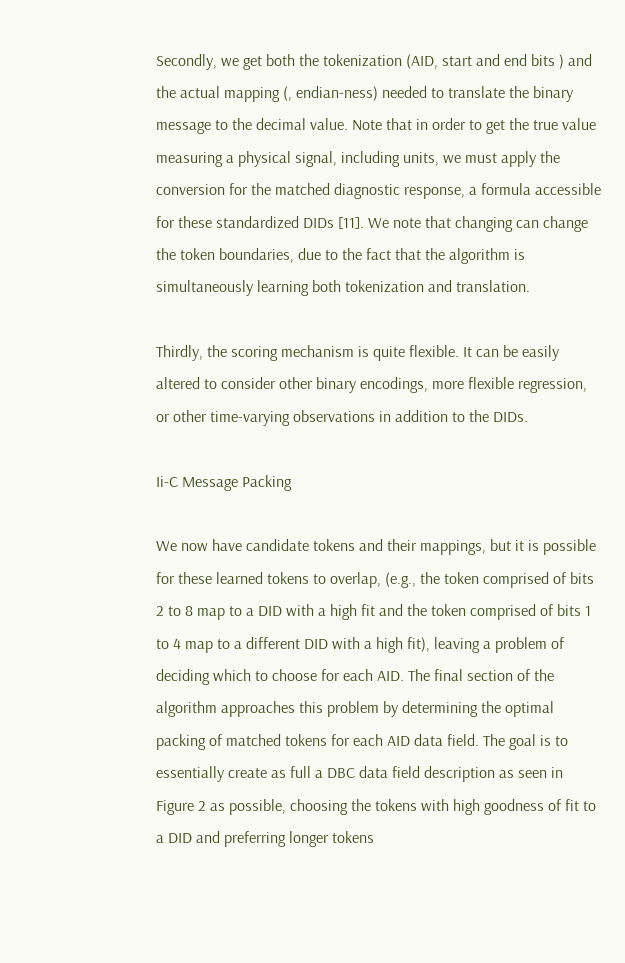Secondly, we get both the tokenization (AID, start and end bits ) and the actual mapping (, endian-ness) needed to translate the binary message to the decimal value. Note that in order to get the true value measuring a physical signal, including units, we must apply the conversion for the matched diagnostic response, a formula accessible for these standardized DIDs [11]. We note that changing can change the token boundaries, due to the fact that the algorithm is simultaneously learning both tokenization and translation.

Thirdly, the scoring mechanism is quite flexible. It can be easily altered to consider other binary encodings, more flexible regression, or other time-varying observations in addition to the DIDs.

Ii-C Message Packing

We now have candidate tokens and their mappings, but it is possible for these learned tokens to overlap, (e.g., the token comprised of bits 2 to 8 map to a DID with a high fit and the token comprised of bits 1 to 4 map to a different DID with a high fit), leaving a problem of deciding which to choose for each AID. The final section of the algorithm approaches this problem by determining the optimal packing of matched tokens for each AID data field. The goal is to essentially create as full a DBC data field description as seen in Figure 2 as possible, choosing the tokens with high goodness of fit to a DID and preferring longer tokens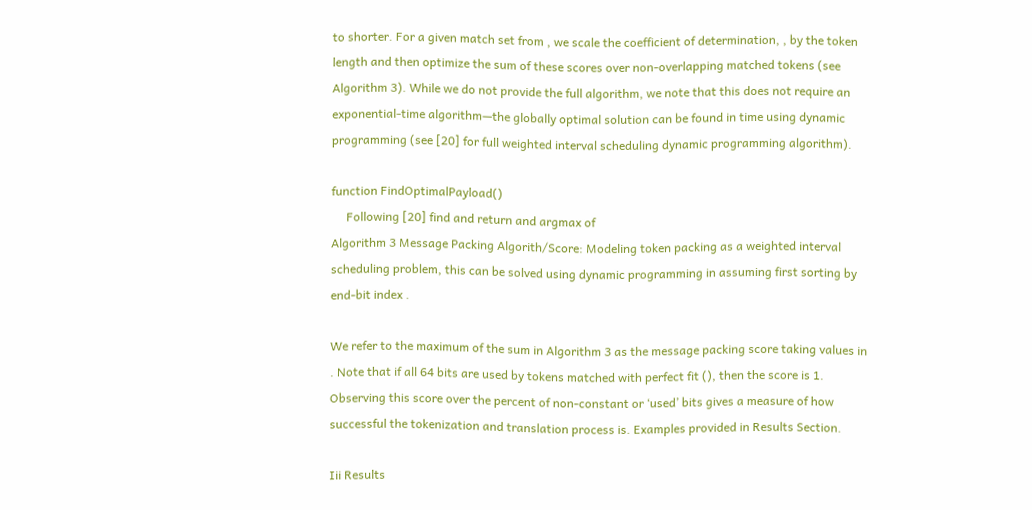to shorter. For a given match set from , we scale the coefficient of determination, , by the token length and then optimize the sum of these scores over non-overlapping matched tokens (see Algorithm 3). While we do not provide the full algorithm, we note that this does not require an exponential-time algorithm—the globally optimal solution can be found in time using dynamic programming (see [20] for full weighted interval scheduling dynamic programming algorithm).

function FindOptimalPayload()
     Following [20] find and return and argmax of
Algorithm 3 Message Packing Algorith/Score: Modeling token packing as a weighted interval scheduling problem, this can be solved using dynamic programming in assuming first sorting by end-bit index .

We refer to the maximum of the sum in Algorithm 3 as the message packing score taking values in . Note that if all 64 bits are used by tokens matched with perfect fit (), then the score is 1. Observing this score over the percent of non-constant or ‘used’ bits gives a measure of how successful the tokenization and translation process is. Examples provided in Results Section.

Iii Results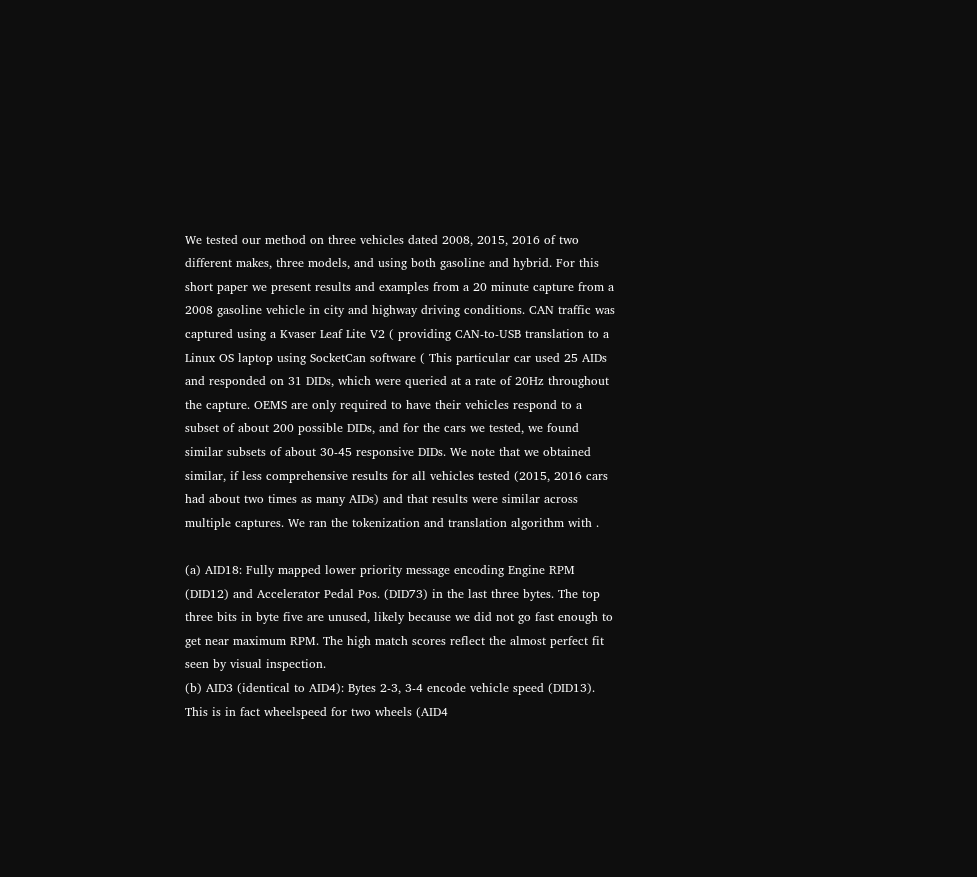We tested our method on three vehicles dated 2008, 2015, 2016 of two different makes, three models, and using both gasoline and hybrid. For this short paper we present results and examples from a 20 minute capture from a 2008 gasoline vehicle in city and highway driving conditions. CAN traffic was captured using a Kvaser Leaf Lite V2 ( providing CAN-to-USB translation to a Linux OS laptop using SocketCan software ( This particular car used 25 AIDs and responded on 31 DIDs, which were queried at a rate of 20Hz throughout the capture. OEMS are only required to have their vehicles respond to a subset of about 200 possible DIDs, and for the cars we tested, we found similar subsets of about 30-45 responsive DIDs. We note that we obtained similar, if less comprehensive results for all vehicles tested (2015, 2016 cars had about two times as many AIDs) and that results were similar across multiple captures. We ran the tokenization and translation algorithm with .

(a) AID18: Fully mapped lower priority message encoding Engine RPM (DID12) and Accelerator Pedal Pos. (DID73) in the last three bytes. The top three bits in byte five are unused, likely because we did not go fast enough to get near maximum RPM. The high match scores reflect the almost perfect fit seen by visual inspection.
(b) AID3 (identical to AID4): Bytes 2-3, 3-4 encode vehicle speed (DID13). This is in fact wheelspeed for two wheels (AID4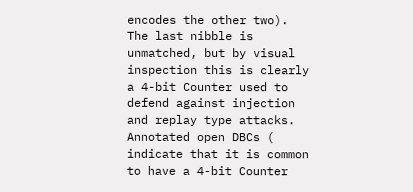encodes the other two). The last nibble is unmatched, but by visual inspection this is clearly a 4-bit Counter used to defend against injection and replay type attacks. Annotated open DBCs ( indicate that it is common to have a 4-bit Counter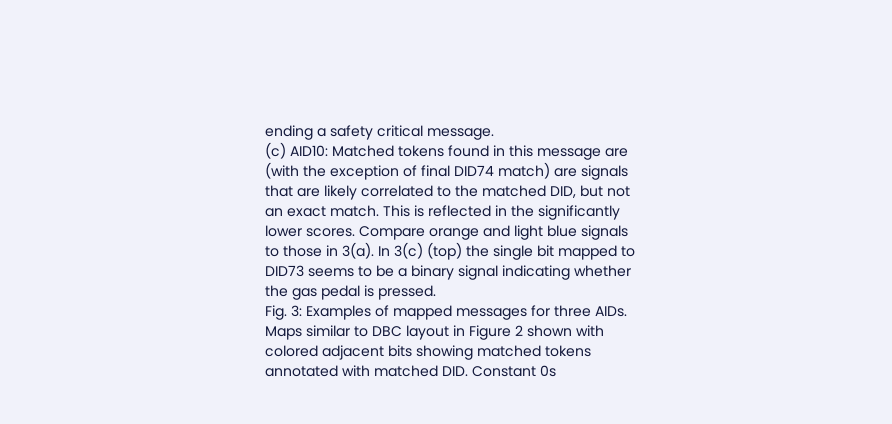ending a safety critical message.
(c) AID10: Matched tokens found in this message are (with the exception of final DID74 match) are signals that are likely correlated to the matched DID, but not an exact match. This is reflected in the significantly lower scores. Compare orange and light blue signals to those in 3(a). In 3(c) (top) the single bit mapped to DID73 seems to be a binary signal indicating whether the gas pedal is pressed.
Fig. 3: Examples of mapped messages for three AIDs. Maps similar to DBC layout in Figure 2 shown with colored adjacent bits showing matched tokens annotated with matched DID. Constant 0s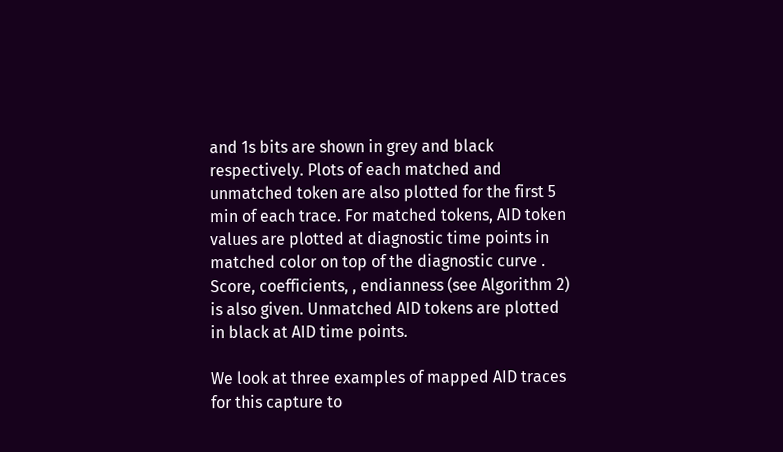and 1s bits are shown in grey and black respectively. Plots of each matched and unmatched token are also plotted for the first 5 min of each trace. For matched tokens, AID token values are plotted at diagnostic time points in matched color on top of the diagnostic curve . Score, coefficients, , endianness (see Algorithm 2) is also given. Unmatched AID tokens are plotted in black at AID time points.

We look at three examples of mapped AID traces for this capture to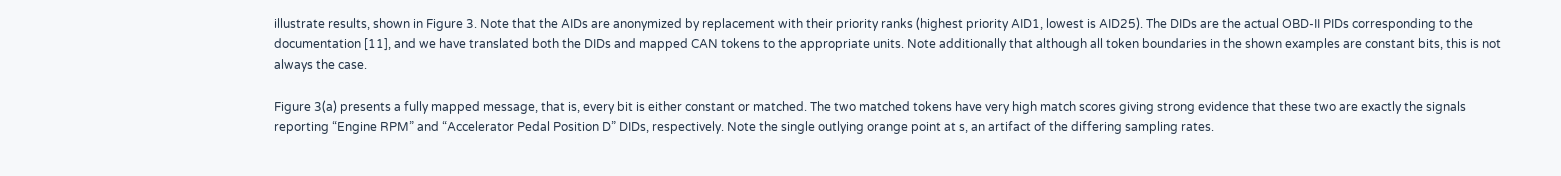illustrate results, shown in Figure 3. Note that the AIDs are anonymized by replacement with their priority ranks (highest priority AID1, lowest is AID25). The DIDs are the actual OBD-II PIDs corresponding to the documentation [11], and we have translated both the DIDs and mapped CAN tokens to the appropriate units. Note additionally that although all token boundaries in the shown examples are constant bits, this is not always the case.

Figure 3(a) presents a fully mapped message, that is, every bit is either constant or matched. The two matched tokens have very high match scores giving strong evidence that these two are exactly the signals reporting “Engine RPM” and “Accelerator Pedal Position D” DIDs, respectively. Note the single outlying orange point at s, an artifact of the differing sampling rates.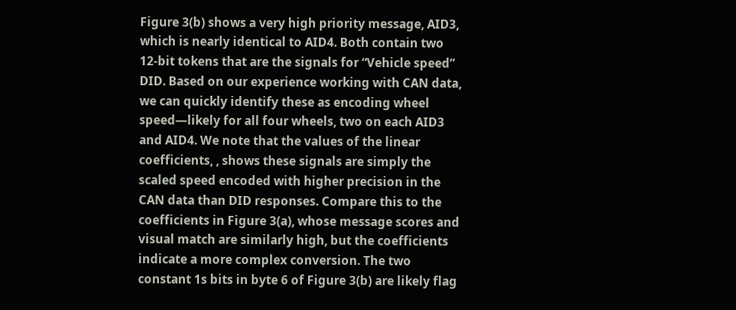Figure 3(b) shows a very high priority message, AID3, which is nearly identical to AID4. Both contain two 12-bit tokens that are the signals for “Vehicle speed” DID. Based on our experience working with CAN data, we can quickly identify these as encoding wheel speed—likely for all four wheels, two on each AID3 and AID4. We note that the values of the linear coefficients, , shows these signals are simply the scaled speed encoded with higher precision in the CAN data than DID responses. Compare this to the coefficients in Figure 3(a), whose message scores and visual match are similarly high, but the coefficients indicate a more complex conversion. The two constant 1s bits in byte 6 of Figure 3(b) are likely flag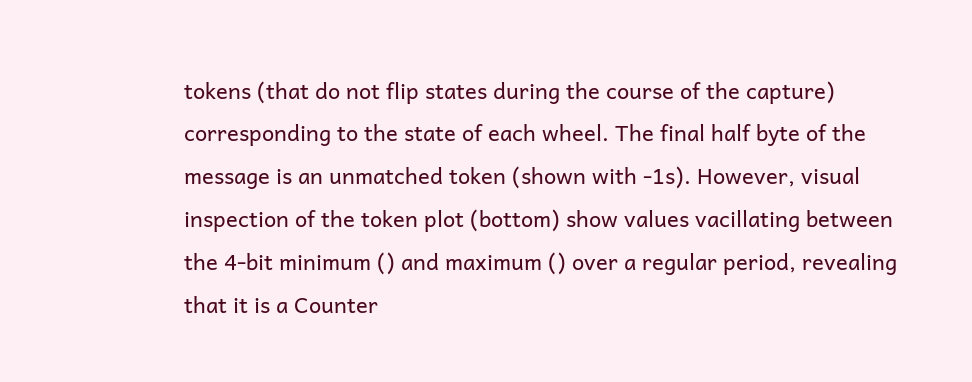tokens (that do not flip states during the course of the capture) corresponding to the state of each wheel. The final half byte of the message is an unmatched token (shown with -1s). However, visual inspection of the token plot (bottom) show values vacillating between the 4-bit minimum () and maximum () over a regular period, revealing that it is a Counter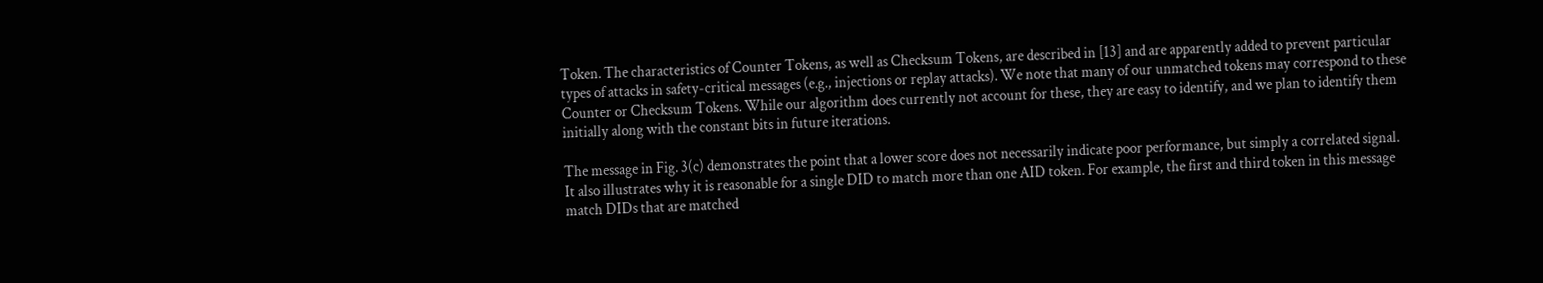Token. The characteristics of Counter Tokens, as well as Checksum Tokens, are described in [13] and are apparently added to prevent particular types of attacks in safety-critical messages (e.g., injections or replay attacks). We note that many of our unmatched tokens may correspond to these Counter or Checksum Tokens. While our algorithm does currently not account for these, they are easy to identify, and we plan to identify them initially along with the constant bits in future iterations.

The message in Fig. 3(c) demonstrates the point that a lower score does not necessarily indicate poor performance, but simply a correlated signal. It also illustrates why it is reasonable for a single DID to match more than one AID token. For example, the first and third token in this message match DIDs that are matched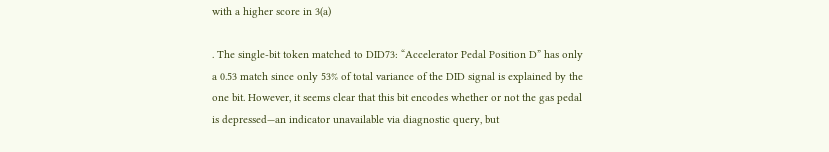with a higher score in 3(a)

. The single-bit token matched to DID73: “Accelerator Pedal Position D” has only a 0.53 match since only 53% of total variance of the DID signal is explained by the one bit. However, it seems clear that this bit encodes whether or not the gas pedal is depressed—an indicator unavailable via diagnostic query, but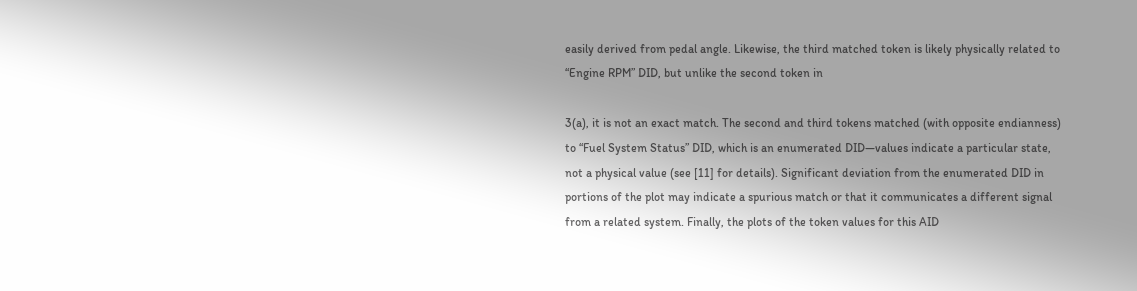easily derived from pedal angle. Likewise, the third matched token is likely physically related to “Engine RPM” DID, but unlike the second token in

3(a), it is not an exact match. The second and third tokens matched (with opposite endianness) to “Fuel System Status” DID, which is an enumerated DID—values indicate a particular state, not a physical value (see [11] for details). Significant deviation from the enumerated DID in portions of the plot may indicate a spurious match or that it communicates a different signal from a related system. Finally, the plots of the token values for this AID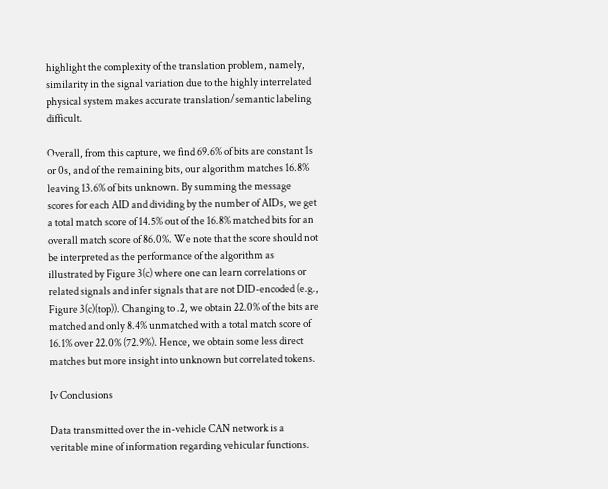highlight the complexity of the translation problem, namely, similarity in the signal variation due to the highly interrelated physical system makes accurate translation/semantic labeling difficult.

Overall, from this capture, we find 69.6% of bits are constant 1s or 0s, and of the remaining bits, our algorithm matches 16.8% leaving 13.6% of bits unknown. By summing the message scores for each AID and dividing by the number of AIDs, we get a total match score of 14.5% out of the 16.8% matched bits for an overall match score of 86.0%. We note that the score should not be interpreted as the performance of the algorithm as illustrated by Figure 3(c) where one can learn correlations or related signals and infer signals that are not DID-encoded (e.g., Figure 3(c)(top)). Changing to .2, we obtain 22.0% of the bits are matched and only 8.4% unmatched with a total match score of 16.1% over 22.0% (72.9%). Hence, we obtain some less direct matches but more insight into unknown but correlated tokens.

Iv Conclusions

Data transmitted over the in-vehicle CAN network is a veritable mine of information regarding vehicular functions.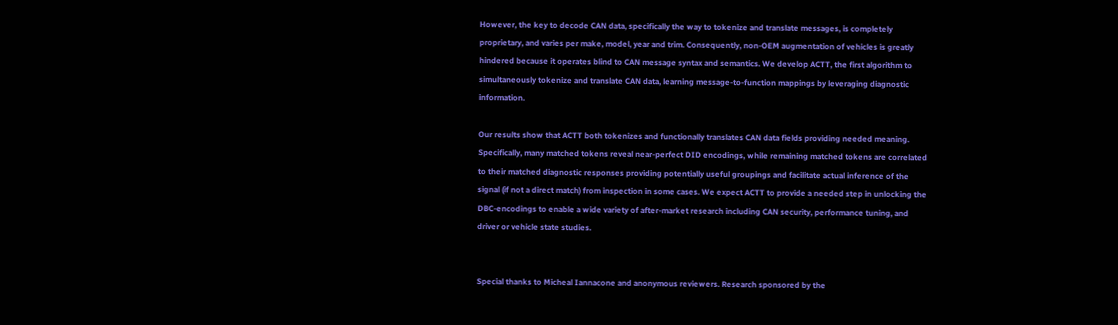However, the key to decode CAN data, specifically the way to tokenize and translate messages, is completely proprietary, and varies per make, model, year and trim. Consequently, non-OEM augmentation of vehicles is greatly hindered because it operates blind to CAN message syntax and semantics. We develop ACTT, the first algorithm to simultaneously tokenize and translate CAN data, learning message-to-function mappings by leveraging diagnostic information.

Our results show that ACTT both tokenizes and functionally translates CAN data fields providing needed meaning. Specifically, many matched tokens reveal near-perfect DID encodings, while remaining matched tokens are correlated to their matched diagnostic responses providing potentially useful groupings and facilitate actual inference of the signal (if not a direct match) from inspection in some cases. We expect ACTT to provide a needed step in unlocking the DBC-encodings to enable a wide variety of after-market research including CAN security, performance tuning, and driver or vehicle state studies.


Special thanks to Micheal Iannacone and anonymous reviewers. Research sponsored by the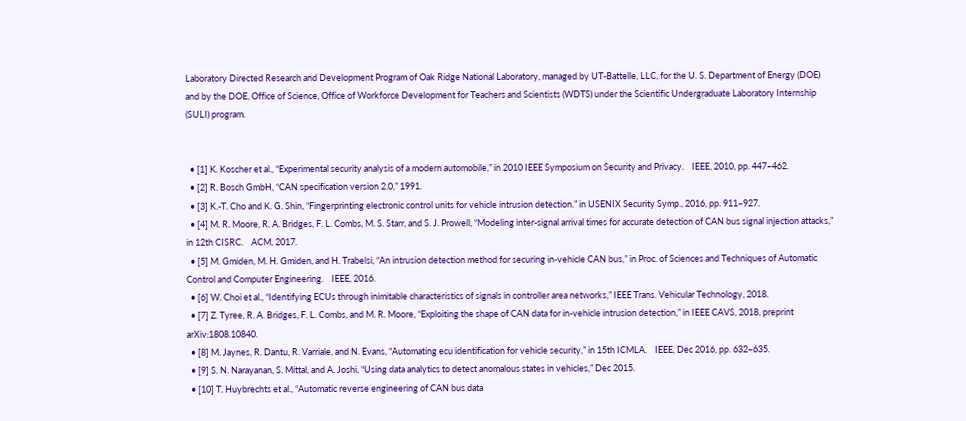Laboratory Directed Research and Development Program of Oak Ridge National Laboratory, managed by UT-Battelle, LLC, for the U. S. Department of Energy (DOE) and by the DOE, Office of Science, Office of Workforce Development for Teachers and Scientists (WDTS) under the Scientific Undergraduate Laboratory Internship (SULI) program.


  • [1] K. Koscher et al., “Experimental security analysis of a modern automobile,” in 2010 IEEE Symposium on Security and Privacy.    IEEE, 2010, pp. 447–462.
  • [2] R. Bosch GmbH, “CAN specification version 2.0,” 1991.
  • [3] K.-T. Cho and K. G. Shin, “Fingerprinting electronic control units for vehicle intrusion detection.” in USENIX Security Symp., 2016, pp. 911–927.
  • [4] M. R. Moore, R. A. Bridges, F. L. Combs, M. S. Starr, and S. J. Prowell, “Modeling inter-signal arrival times for accurate detection of CAN bus signal injection attacks,” in 12th CISRC.    ACM, 2017.
  • [5] M. Gmiden, M. H. Gmiden, and H. Trabelsi, “An intrusion detection method for securing in-vehicle CAN bus,” in Proc. of Sciences and Techniques of Automatic Control and Computer Engineering.    IEEE, 2016.
  • [6] W. Choi et al., “Identifying ECUs through inimitable characteristics of signals in controller area networks,” IEEE Trans. Vehicular Technology, 2018.
  • [7] Z. Tyree, R. A. Bridges, F. L. Combs, and M. R. Moore, “Exploiting the shape of CAN data for in-vehicle intrusion detection,” in IEEE CAVS, 2018, preprint arXiv:1808.10840.
  • [8] M. Jaynes, R. Dantu, R. Varriale, and N. Evans, “Automating ecu identification for vehicle security,” in 15th ICMLA.    IEEE, Dec 2016, pp. 632–635.
  • [9] S. N. Narayanan, S. Mittal, and A. Joshi, “Using data analytics to detect anomalous states in vehicles,” Dec 2015.
  • [10] T. Huybrechts et al., “Automatic reverse engineering of CAN bus data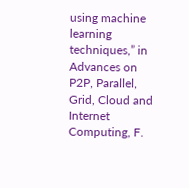using machine learning techniques,” in Advances on P2P, Parallel, Grid, Cloud and Internet Computing, F.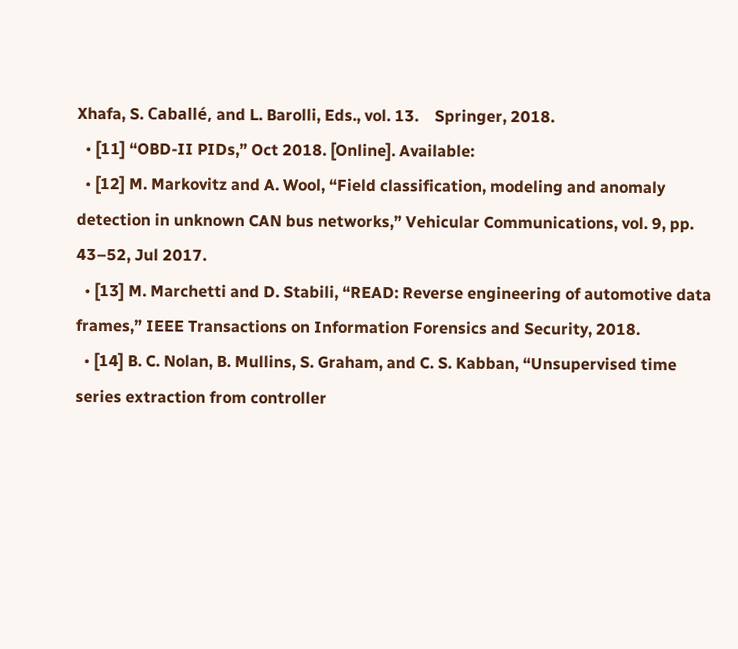Xhafa, S. Caballé, and L. Barolli, Eds., vol. 13.    Springer, 2018.
  • [11] “OBD-II PIDs,” Oct 2018. [Online]. Available:
  • [12] M. Markovitz and A. Wool, “Field classification, modeling and anomaly detection in unknown CAN bus networks,” Vehicular Communications, vol. 9, pp. 43–52, Jul 2017.
  • [13] M. Marchetti and D. Stabili, “READ: Reverse engineering of automotive data frames,” IEEE Transactions on Information Forensics and Security, 2018.
  • [14] B. C. Nolan, B. Mullins, S. Graham, and C. S. Kabban, “Unsupervised time series extraction from controller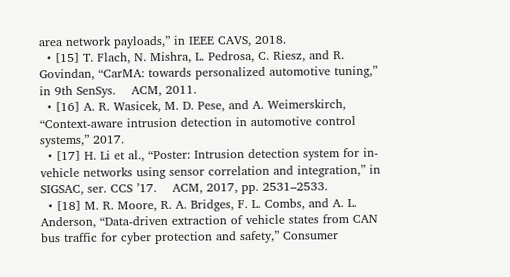area network payloads,” in IEEE CAVS, 2018.
  • [15] T. Flach, N. Mishra, L. Pedrosa, C. Riesz, and R. Govindan, “CarMA: towards personalized automotive tuning,” in 9th SenSys.    ACM, 2011.
  • [16] A. R. Wasicek, M. D. Pese, and A. Weimerskirch, “Context-aware intrusion detection in automotive control systems,” 2017.
  • [17] H. Li et al., “Poster: Intrusion detection system for in-vehicle networks using sensor correlation and integration,” in SIGSAC, ser. CCS ’17.    ACM, 2017, pp. 2531–2533.
  • [18] M. R. Moore, R. A. Bridges, F. L. Combs, and A. L. Anderson, “Data-driven extraction of vehicle states from CAN bus traffic for cyber protection and safety,” Consumer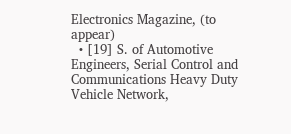Electronics Magazine, (to appear)
  • [19] S. of Automotive Engineers, Serial Control and Communications Heavy Duty Vehicle Network,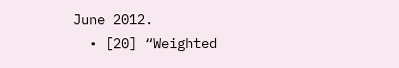June 2012.
  • [20] “Weighted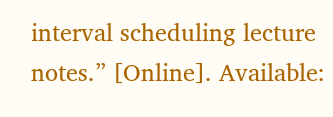interval scheduling lecture notes.” [Online]. Available: